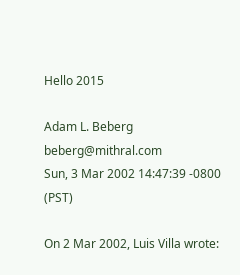Hello 2015

Adam L. Beberg beberg@mithral.com
Sun, 3 Mar 2002 14:47:39 -0800 (PST)

On 2 Mar 2002, Luis Villa wrote: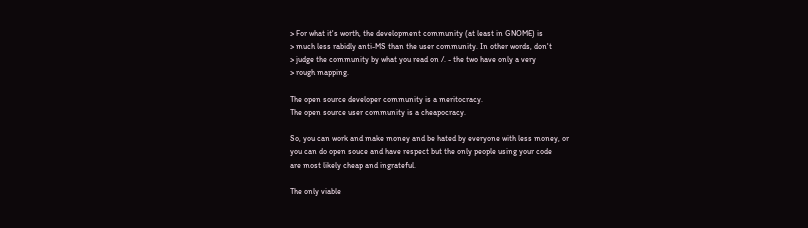> For what it's worth, the development community (at least in GNOME) is
> much less rabidly anti-MS than the user community. In other words, don't
> judge the community by what you read on /. - the two have only a very
> rough mapping.

The open source developer community is a meritocracy.
The open source user community is a cheapocracy.

So, you can work and make money and be hated by everyone with less money, or
you can do open souce and have respect but the only people using your code
are most likely cheap and ingrateful.

The only viable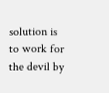solution is to work for the devil by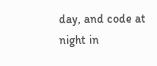day, and code at
night in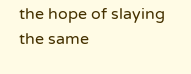the hope of slaying the same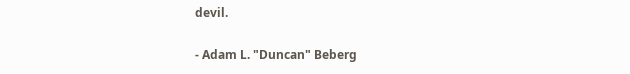devil.

- Adam L. "Duncan" Beberg